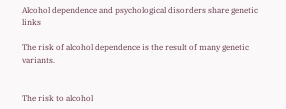Alcohol dependence and psychological disorders share genetic links

The risk of alcohol dependence is the result of many genetic variants.


The risk to alcohol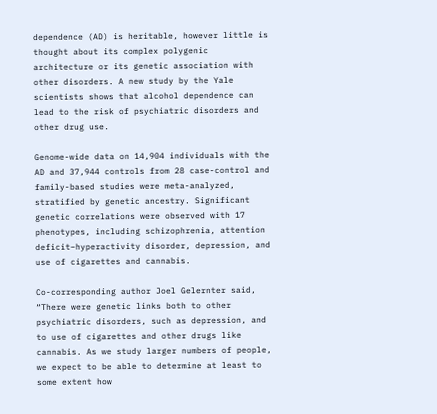dependence (AD) is heritable, however little is thought about its complex polygenic architecture or its genetic association with other disorders. A new study by the Yale scientists shows that alcohol dependence can lead to the risk of psychiatric disorders and other drug use.

Genome-wide data on 14,904 individuals with the AD and 37,944 controls from 28 case-control and family-based studies were meta-analyzed, stratified by genetic ancestry. Significant genetic correlations were observed with 17 phenotypes, including schizophrenia, attention deficit–hyperactivity disorder, depression, and use of cigarettes and cannabis.

Co-corresponding author Joel Gelernter said, “There were genetic links both to other psychiatric disorders, such as depression, and to use of cigarettes and other drugs like cannabis. As we study larger numbers of people, we expect to be able to determine at least to some extent how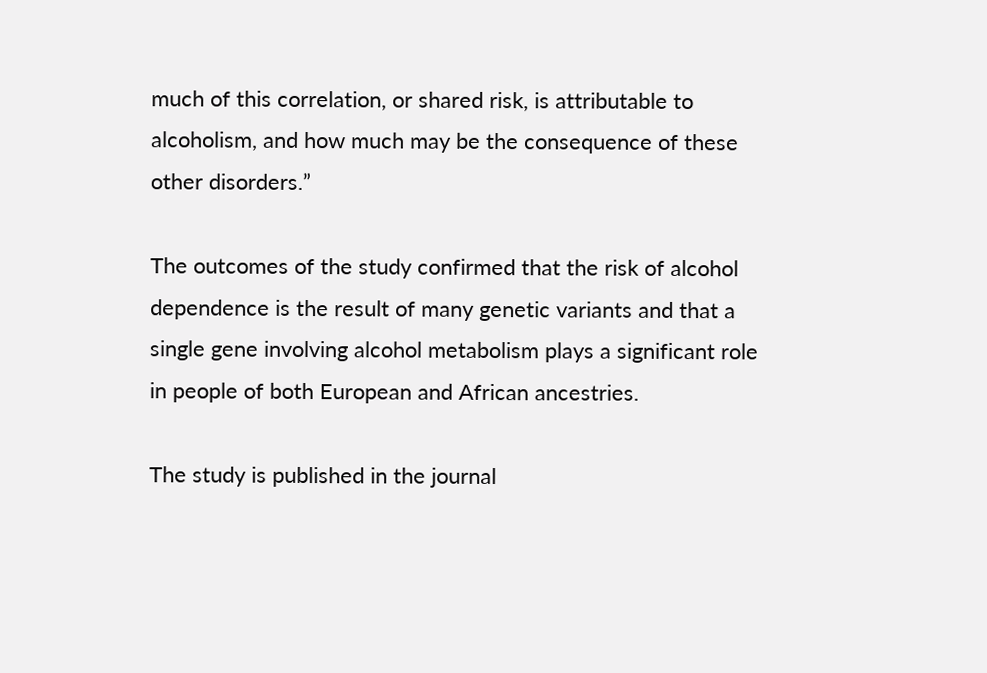much of this correlation, or shared risk, is attributable to alcoholism, and how much may be the consequence of these other disorders.”

The outcomes of the study confirmed that the risk of alcohol dependence is the result of many genetic variants and that a single gene involving alcohol metabolism plays a significant role in people of both European and African ancestries.

The study is published in the journal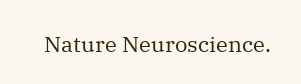Nature Neuroscience.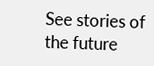See stories of the future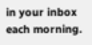in your inbox each morning.